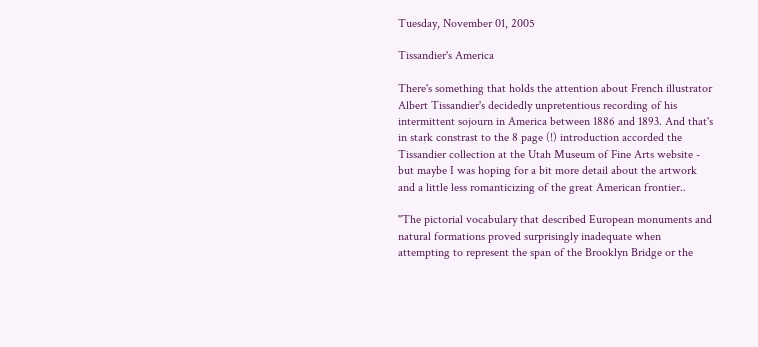Tuesday, November 01, 2005

Tissandier's America

There's something that holds the attention about French illustrator Albert Tissandier's decidedly unpretentious recording of his intermittent sojourn in America between 1886 and 1893. And that's in stark constrast to the 8 page (!) introduction accorded the Tissandier collection at the Utah Museum of Fine Arts website - but maybe I was hoping for a bit more detail about the artwork and a little less romanticizing of the great American frontier..

"The pictorial vocabulary that described European monuments and natural formations proved surprisingly inadequate when attempting to represent the span of the Brooklyn Bridge or the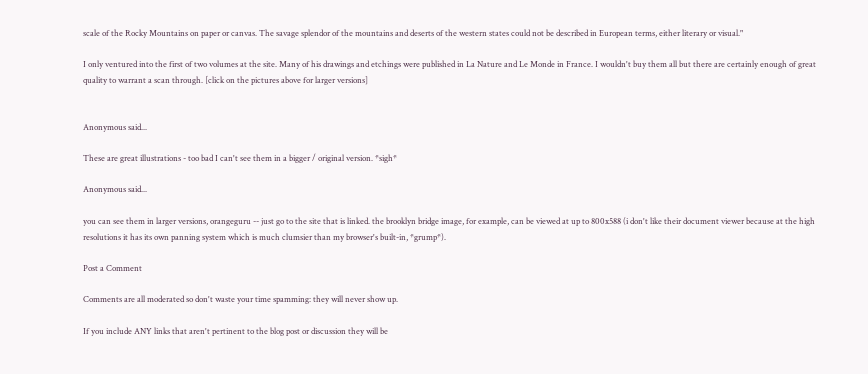scale of the Rocky Mountains on paper or canvas. The savage splendor of the mountains and deserts of the western states could not be described in European terms, either literary or visual."

I only ventured into the first of two volumes at the site. Many of his drawings and etchings were published in La Nature and Le Monde in France. I wouldn't buy them all but there are certainly enough of great quality to warrant a scan through. [click on the pictures above for larger versions]


Anonymous said...

These are great illustrations - too bad I can't see them in a bigger / original version. *sigh*

Anonymous said...

you can see them in larger versions, orangeguru -- just go to the site that is linked. the brooklyn bridge image, for example, can be viewed at up to 800x588 (i don't like their document viewer because at the high resolutions it has its own panning system which is much clumsier than my browser's built-in, *grump*).

Post a Comment

Comments are all moderated so don't waste your time spamming: they will never show up.

If you include ANY links that aren't pertinent to the blog post or discussion they will be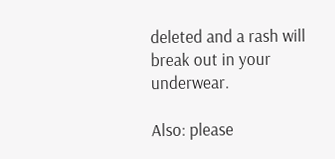deleted and a rash will break out in your underwear.

Also: please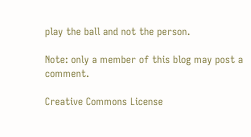play the ball and not the person.

Note: only a member of this blog may post a comment.

Creative Commons License